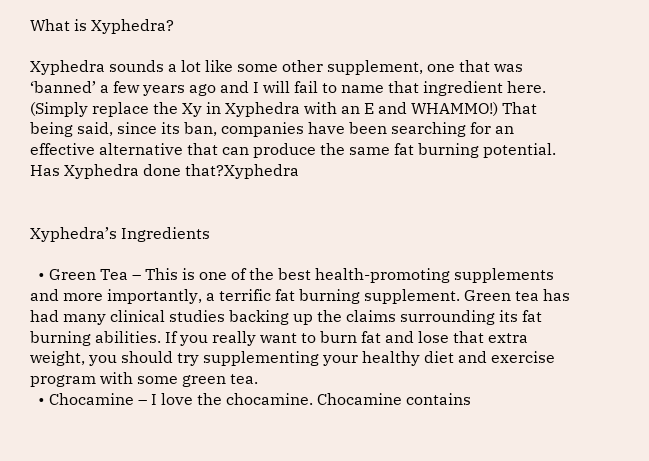What is Xyphedra?

Xyphedra sounds a lot like some other supplement, one that was ‘banned’ a few years ago and I will fail to name that ingredient here. (Simply replace the Xy in Xyphedra with an E and WHAMMO!) That being said, since its ban, companies have been searching for an effective alternative that can produce the same fat burning potential. Has Xyphedra done that?Xyphedra


Xyphedra’s Ingredients

  • Green Tea – This is one of the best health-promoting supplements and more importantly, a terrific fat burning supplement. Green tea has had many clinical studies backing up the claims surrounding its fat burning abilities. If you really want to burn fat and lose that extra weight, you should try supplementing your healthy diet and exercise program with some green tea.
  • Chocamine – I love the chocamine. Chocamine contains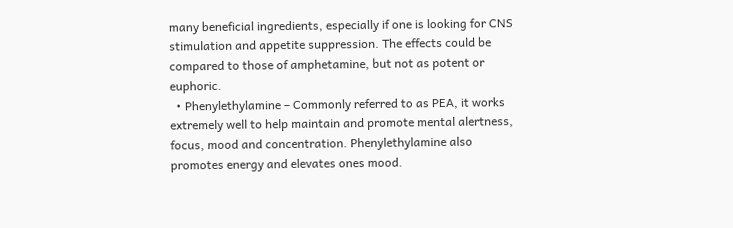many beneficial ingredients, especially if one is looking for CNS stimulation and appetite suppression. The effects could be compared to those of amphetamine, but not as potent or euphoric.
  • Phenylethylamine – Commonly referred to as PEA, it works extremely well to help maintain and promote mental alertness, focus, mood and concentration. Phenylethylamine also promotes energy and elevates ones mood.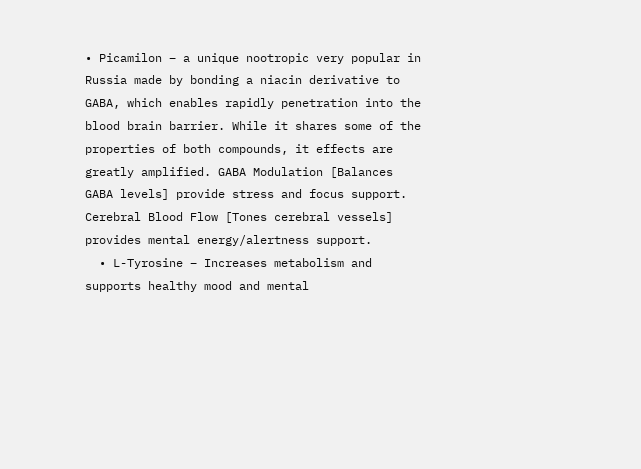• Picamilon – a unique nootropic very popular in Russia made by bonding a niacin derivative to GABA, which enables rapidly penetration into the blood brain barrier. While it shares some of the properties of both compounds, it effects are greatly amplified. GABA Modulation [Balances GABA levels] provide stress and focus support. Cerebral Blood Flow [Tones cerebral vessels] provides mental energy/alertness support.
  • L-Tyrosine – Increases metabolism and supports healthy mood and mental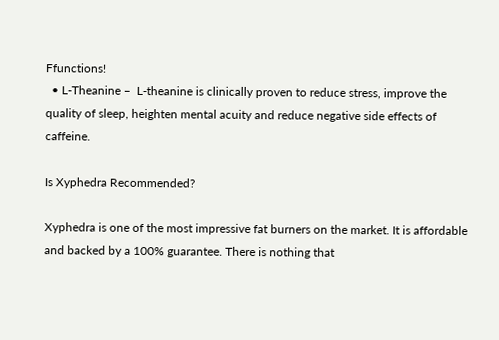Ffunctions!
  • L-Theanine –  L-theanine is clinically proven to reduce stress, improve the quality of sleep, heighten mental acuity and reduce negative side effects of caffeine.

Is Xyphedra Recommended?

Xyphedra is one of the most impressive fat burners on the market. It is affordable and backed by a 100% guarantee. There is nothing that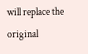will replace the original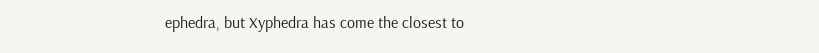ephedra, but Xyphedra has come the closest to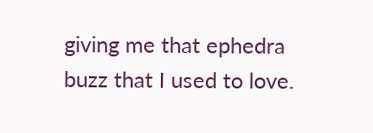giving me that ephedra buzz that I used to love.